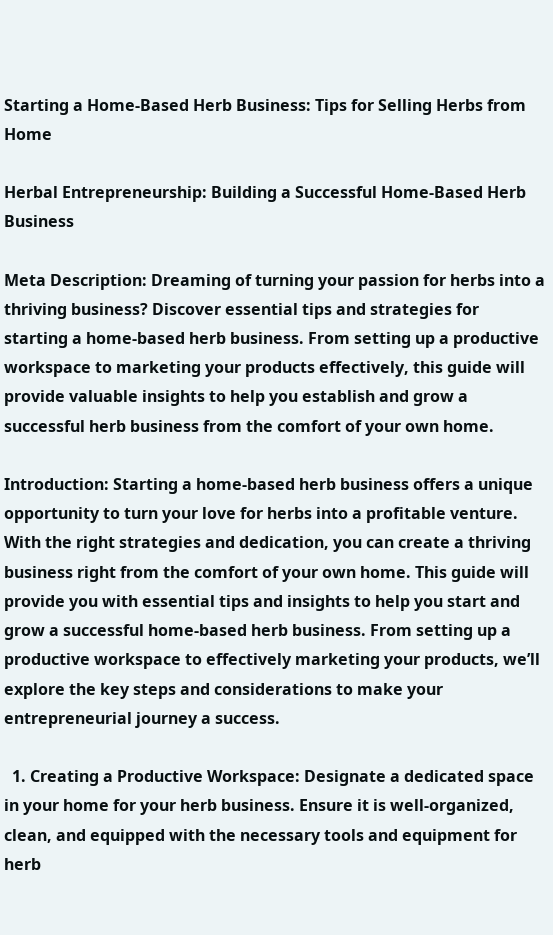Starting a Home-Based Herb Business: Tips for Selling Herbs from Home

Herbal Entrepreneurship: Building a Successful Home-Based Herb Business

Meta Description: Dreaming of turning your passion for herbs into a thriving business? Discover essential tips and strategies for starting a home-based herb business. From setting up a productive workspace to marketing your products effectively, this guide will provide valuable insights to help you establish and grow a successful herb business from the comfort of your own home.

Introduction: Starting a home-based herb business offers a unique opportunity to turn your love for herbs into a profitable venture. With the right strategies and dedication, you can create a thriving business right from the comfort of your own home. This guide will provide you with essential tips and insights to help you start and grow a successful home-based herb business. From setting up a productive workspace to effectively marketing your products, we’ll explore the key steps and considerations to make your entrepreneurial journey a success.

  1. Creating a Productive Workspace: Designate a dedicated space in your home for your herb business. Ensure it is well-organized, clean, and equipped with the necessary tools and equipment for herb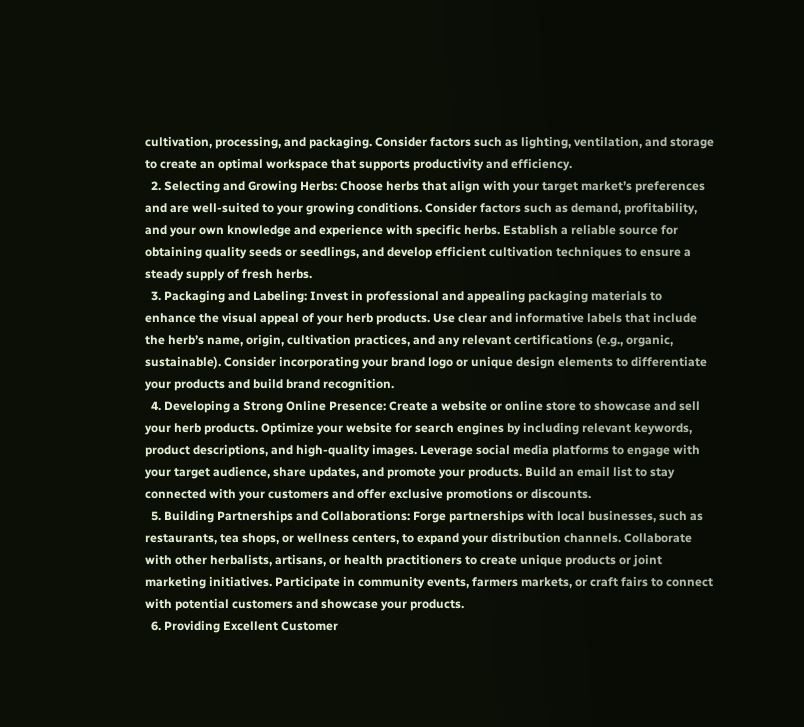cultivation, processing, and packaging. Consider factors such as lighting, ventilation, and storage to create an optimal workspace that supports productivity and efficiency.
  2. Selecting and Growing Herbs: Choose herbs that align with your target market’s preferences and are well-suited to your growing conditions. Consider factors such as demand, profitability, and your own knowledge and experience with specific herbs. Establish a reliable source for obtaining quality seeds or seedlings, and develop efficient cultivation techniques to ensure a steady supply of fresh herbs.
  3. Packaging and Labeling: Invest in professional and appealing packaging materials to enhance the visual appeal of your herb products. Use clear and informative labels that include the herb’s name, origin, cultivation practices, and any relevant certifications (e.g., organic, sustainable). Consider incorporating your brand logo or unique design elements to differentiate your products and build brand recognition.
  4. Developing a Strong Online Presence: Create a website or online store to showcase and sell your herb products. Optimize your website for search engines by including relevant keywords, product descriptions, and high-quality images. Leverage social media platforms to engage with your target audience, share updates, and promote your products. Build an email list to stay connected with your customers and offer exclusive promotions or discounts.
  5. Building Partnerships and Collaborations: Forge partnerships with local businesses, such as restaurants, tea shops, or wellness centers, to expand your distribution channels. Collaborate with other herbalists, artisans, or health practitioners to create unique products or joint marketing initiatives. Participate in community events, farmers markets, or craft fairs to connect with potential customers and showcase your products.
  6. Providing Excellent Customer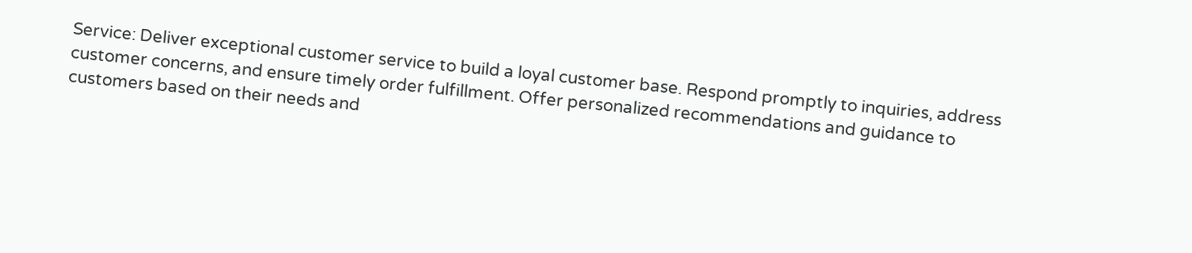Service: Deliver exceptional customer service to build a loyal customer base. Respond promptly to inquiries, address customer concerns, and ensure timely order fulfillment. Offer personalized recommendations and guidance to customers based on their needs and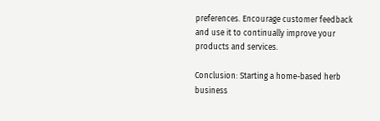preferences. Encourage customer feedback and use it to continually improve your products and services.

Conclusion: Starting a home-based herb business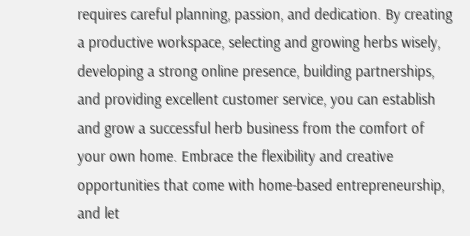requires careful planning, passion, and dedication. By creating a productive workspace, selecting and growing herbs wisely, developing a strong online presence, building partnerships, and providing excellent customer service, you can establish and grow a successful herb business from the comfort of your own home. Embrace the flexibility and creative opportunities that come with home-based entrepreneurship, and let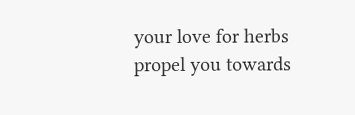your love for herbs propel you towards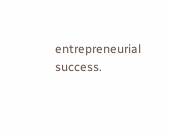entrepreneurial success.